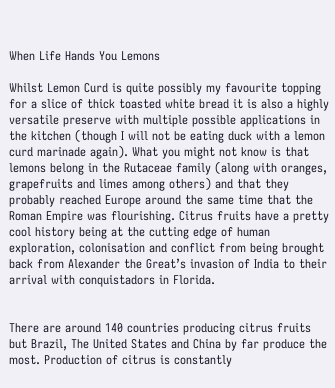When Life Hands You Lemons

Whilst Lemon Curd is quite possibly my favourite topping for a slice of thick toasted white bread it is also a highly versatile preserve with multiple possible applications in the kitchen (though I will not be eating duck with a lemon curd marinade again). What you might not know is that lemons belong in the Rutaceae family (along with oranges, grapefruits and limes among others) and that they probably reached Europe around the same time that the Roman Empire was flourishing. Citrus fruits have a pretty cool history being at the cutting edge of human exploration, colonisation and conflict from being brought back from Alexander the Great’s invasion of India to their arrival with conquistadors in Florida.


There are around 140 countries producing citrus fruits but Brazil, The United States and China by far produce the most. Production of citrus is constantly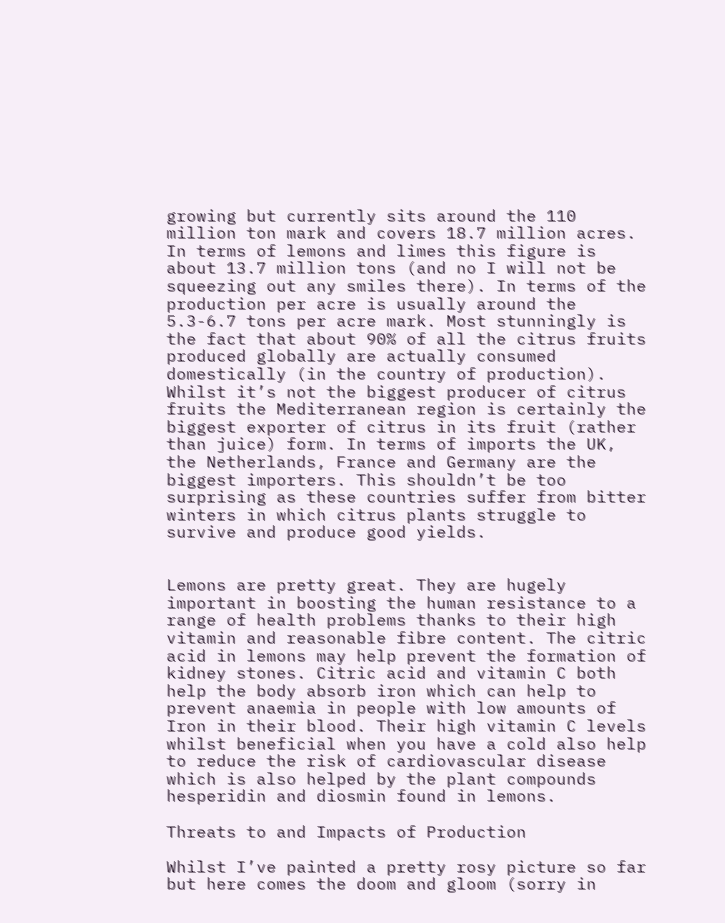growing but currently sits around the 110 million ton mark and covers 18.7 million acres. In terms of lemons and limes this figure is about 13.7 million tons (and no I will not be squeezing out any smiles there). In terms of the production per acre is usually around the 5.3-6.7 tons per acre mark. Most stunningly is the fact that about 90% of all the citrus fruits produced globally are actually consumed domestically (in the country of production). Whilst it’s not the biggest producer of citrus fruits the Mediterranean region is certainly the biggest exporter of citrus in its fruit (rather than juice) form. In terms of imports the UK, the Netherlands, France and Germany are the biggest importers. This shouldn’t be too surprising as these countries suffer from bitter winters in which citrus plants struggle to survive and produce good yields.


Lemons are pretty great. They are hugely important in boosting the human resistance to a range of health problems thanks to their high vitamin and reasonable fibre content. The citric acid in lemons may help prevent the formation of kidney stones. Citric acid and vitamin C both help the body absorb iron which can help to prevent anaemia in people with low amounts of Iron in their blood. Their high vitamin C levels whilst beneficial when you have a cold also help to reduce the risk of cardiovascular disease which is also helped by the plant compounds hesperidin and diosmin found in lemons.

Threats to and Impacts of Production

Whilst I’ve painted a pretty rosy picture so far but here comes the doom and gloom (sorry in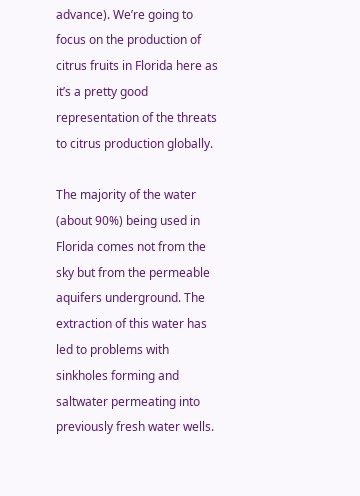advance). We’re going to focus on the production of citrus fruits in Florida here as it’s a pretty good representation of the threats to citrus production globally.

The majority of the water (about 90%) being used in Florida comes not from the sky but from the permeable aquifers underground. The extraction of this water has led to problems with sinkholes forming and saltwater permeating into previously fresh water wells.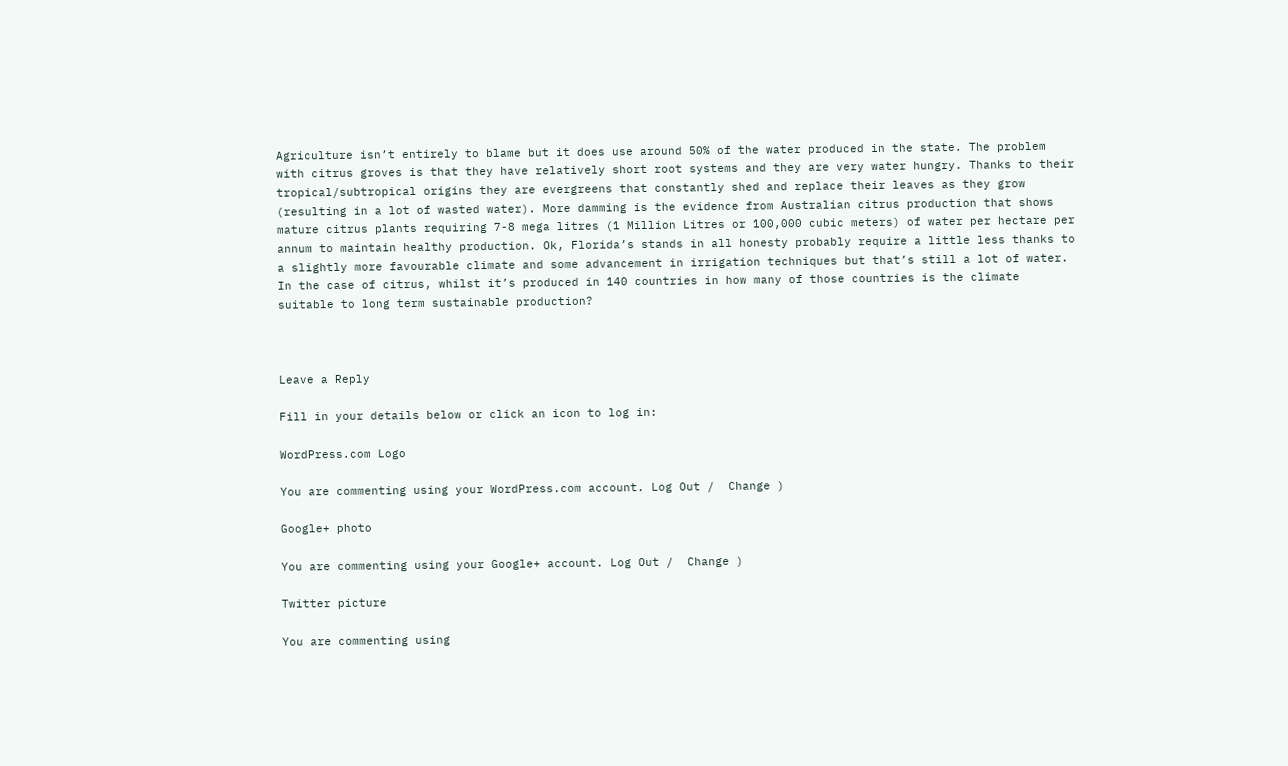Agriculture isn’t entirely to blame but it does use around 50% of the water produced in the state. The problem with citrus groves is that they have relatively short root systems and they are very water hungry. Thanks to their tropical/subtropical origins they are evergreens that constantly shed and replace their leaves as they grow (resulting in a lot of wasted water). More damming is the evidence from Australian citrus production that shows mature citrus plants requiring 7-8 mega litres (1 Million Litres or 100,000 cubic meters) of water per hectare per annum to maintain healthy production. Ok, Florida’s stands in all honesty probably require a little less thanks to a slightly more favourable climate and some advancement in irrigation techniques but that’s still a lot of water. In the case of citrus, whilst it’s produced in 140 countries in how many of those countries is the climate suitable to long term sustainable production?



Leave a Reply

Fill in your details below or click an icon to log in:

WordPress.com Logo

You are commenting using your WordPress.com account. Log Out /  Change )

Google+ photo

You are commenting using your Google+ account. Log Out /  Change )

Twitter picture

You are commenting using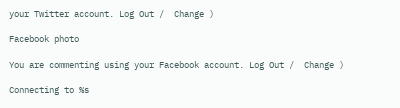your Twitter account. Log Out /  Change )

Facebook photo

You are commenting using your Facebook account. Log Out /  Change )

Connecting to %s